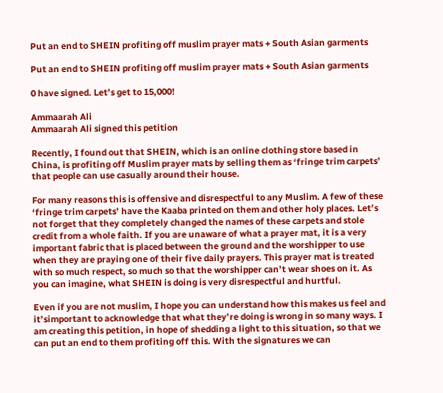Put an end to SHEIN profiting off muslim prayer mats + South Asian garments

Put an end to SHEIN profiting off muslim prayer mats + South Asian garments

0 have signed. Let’s get to 15,000!

Ammaarah Ali
Ammaarah Ali signed this petition

Recently, I found out that SHEIN, which is an online clothing store based in China, is profiting off Muslim prayer mats by selling them as ‘fringe trim carpets’ that people can use casually around their house.

For many reasons this is offensive and disrespectful to any Muslim. A few of these ‘fringe trim carpets’ have the Kaaba printed on them and other holy places. Let’s not forget that they completely changed the names of these carpets and stole credit from a whole faith. If you are unaware of what a prayer mat, it is a very important fabric that is placed between the ground and the worshipper to use when they are praying one of their five daily prayers. This prayer mat is treated with so much respect, so much so that the worshipper can’t wear shoes on it. As you can imagine, what SHEIN is doing is very disrespectful and hurtful.

Even if you are not muslim, I hope you can understand how this makes us feel and it’simportant to acknowledge that what they’re doing is wrong in so many ways. I am creating this petition, in hope of shedding a light to this situation, so that we can put an end to them profiting off this. With the signatures we can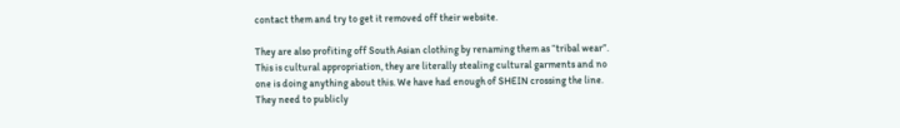contact them and try to get it removed off their website.

They are also profiting off South Asian clothing by renaming them as “tribal wear”. This is cultural appropriation, they are literally stealing cultural garments and no one is doing anything about this. We have had enough of SHEIN crossing the line. They need to publicly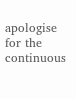apologise for the continuous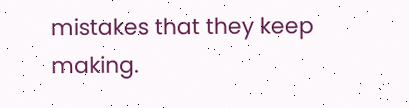mistakes that they keep making.